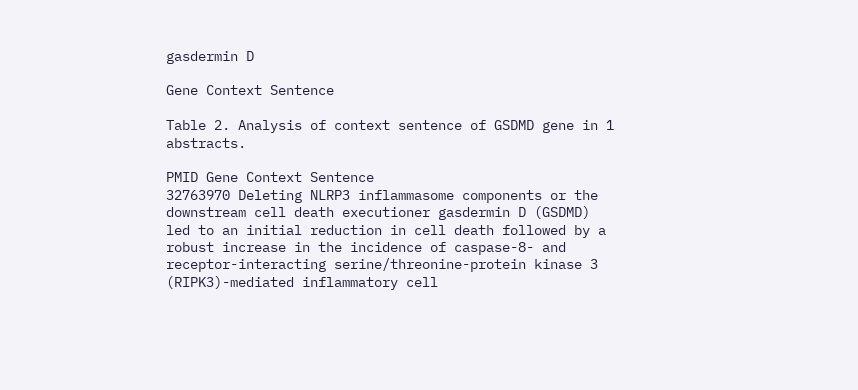gasdermin D

Gene Context Sentence

Table 2. Analysis of context sentence of GSDMD gene in 1 abstracts.

PMID Gene Context Sentence
32763970 Deleting NLRP3 inflammasome components or the downstream cell death executioner gasdermin D (GSDMD) led to an initial reduction in cell death followed by a robust increase in the incidence of caspase-8- and receptor-interacting serine/threonine-protein kinase 3 (RIPK3)-mediated inflammatory cell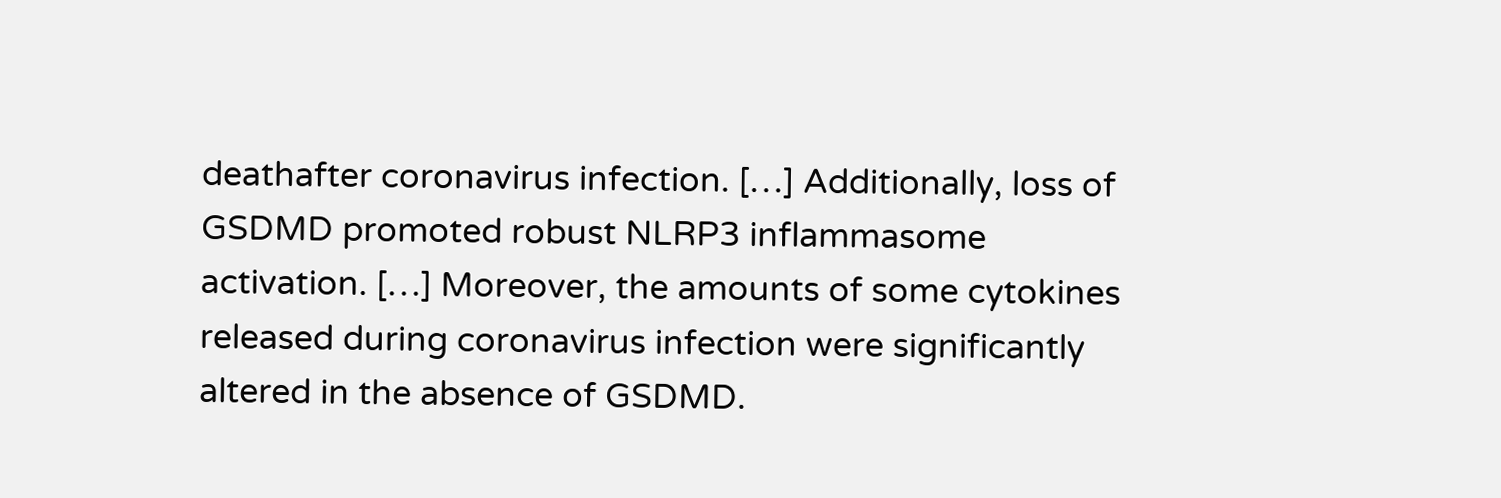deathafter coronavirus infection. […] Additionally, loss of GSDMD promoted robust NLRP3 inflammasome activation. […] Moreover, the amounts of some cytokines released during coronavirus infection were significantly altered in the absence of GSDMD.